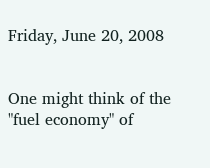Friday, June 20, 2008


One might think of the "fuel economy" of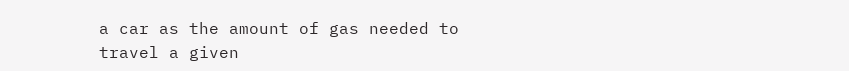a car as the amount of gas needed to travel a given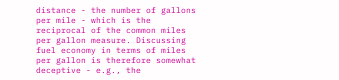distance - the number of gallons per mile - which is the reciprocal of the common miles per gallon measure. Discussing fuel economy in terms of miles per gallon is therefore somewhat deceptive - e.g., the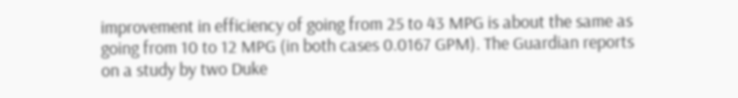improvement in efficiency of going from 25 to 43 MPG is about the same as going from 10 to 12 MPG (in both cases 0.0167 GPM). The Guardian reports on a study by two Duke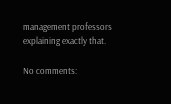management professors explaining exactly that.

No comments: